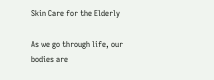Skin Care for the Elderly

As we go through life, our bodies are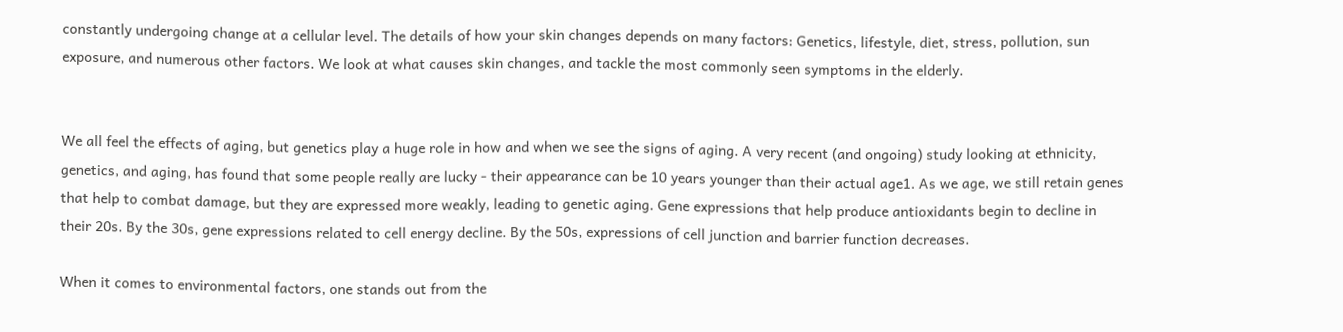constantly undergoing change at a cellular level. The details of how your skin changes depends on many factors: Genetics, lifestyle, diet, stress, pollution, sun exposure, and numerous other factors. We look at what causes skin changes, and tackle the most commonly seen symptoms in the elderly.


We all feel the effects of aging, but genetics play a huge role in how and when we see the signs of aging. A very recent (and ongoing) study looking at ethnicity, genetics, and aging, has found that some people really are lucky - their appearance can be 10 years younger than their actual age1. As we age, we still retain genes that help to combat damage, but they are expressed more weakly, leading to genetic aging. Gene expressions that help produce antioxidants begin to decline in their 20s. By the 30s, gene expressions related to cell energy decline. By the 50s, expressions of cell junction and barrier function decreases.

When it comes to environmental factors, one stands out from the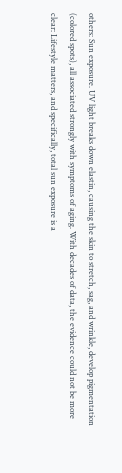others: Sun exposure. UV light breaks down elastin, causing the skin to stretch, sag, and wrinkle, develop pigmentation (colored spots), all associated strongly with symptoms of aging. With decades of data, the evidence could not be more clear: Lifestyle matters, and specifically, total sun exposure is a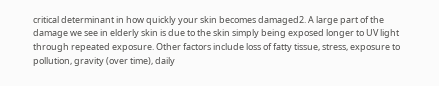critical determinant in how quickly your skin becomes damaged2. A large part of the damage we see in elderly skin is due to the skin simply being exposed longer to UV light through repeated exposure. Other factors include loss of fatty tissue, stress, exposure to pollution, gravity (over time), daily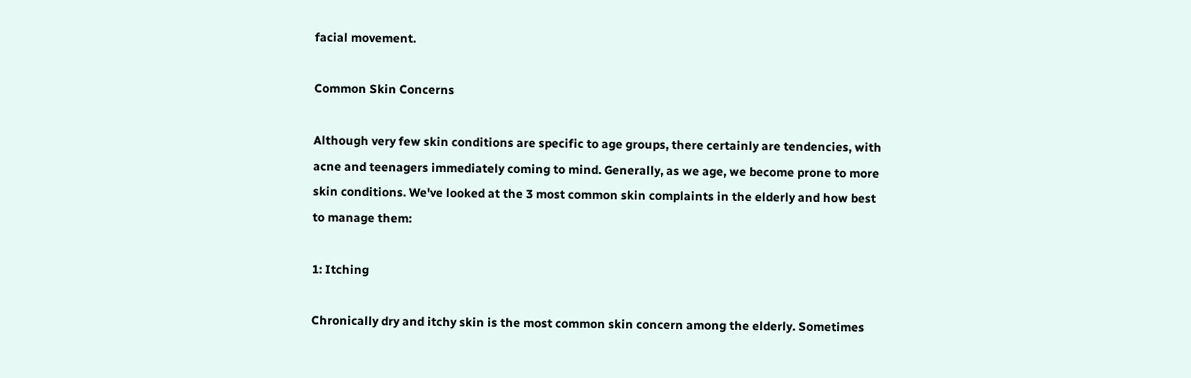facial movement.

Common Skin Concerns

Although very few skin conditions are specific to age groups, there certainly are tendencies, with acne and teenagers immediately coming to mind. Generally, as we age, we become prone to more skin conditions. We've looked at the 3 most common skin complaints in the elderly and how best to manage them:

1: Itching

Chronically dry and itchy skin is the most common skin concern among the elderly. Sometimes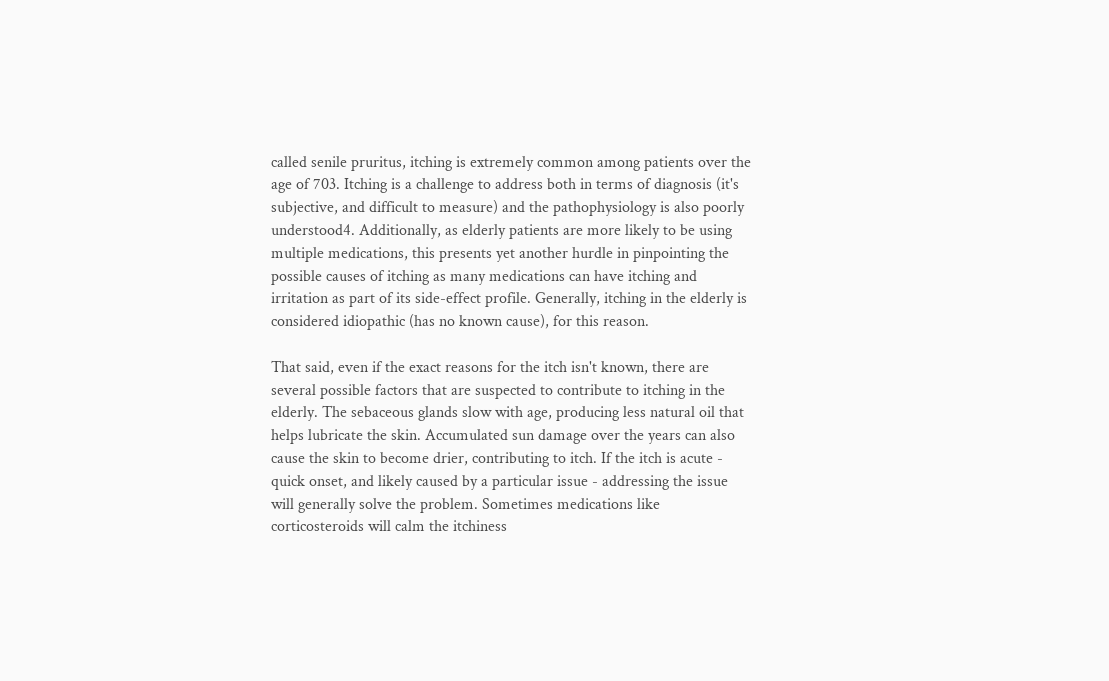called senile pruritus, itching is extremely common among patients over the age of 703. Itching is a challenge to address both in terms of diagnosis (it's subjective, and difficult to measure) and the pathophysiology is also poorly understood4. Additionally, as elderly patients are more likely to be using multiple medications, this presents yet another hurdle in pinpointing the possible causes of itching as many medications can have itching and irritation as part of its side-effect profile. Generally, itching in the elderly is considered idiopathic (has no known cause), for this reason.

That said, even if the exact reasons for the itch isn't known, there are several possible factors that are suspected to contribute to itching in the elderly. The sebaceous glands slow with age, producing less natural oil that helps lubricate the skin. Accumulated sun damage over the years can also cause the skin to become drier, contributing to itch. If the itch is acute - quick onset, and likely caused by a particular issue - addressing the issue will generally solve the problem. Sometimes medications like corticosteroids will calm the itchiness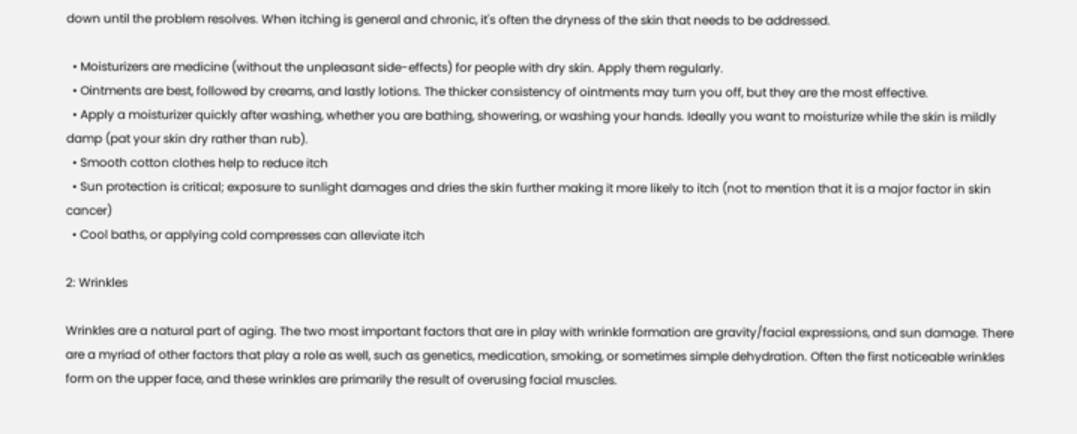down until the problem resolves. When itching is general and chronic, it's often the dryness of the skin that needs to be addressed.

  • Moisturizers are medicine (without the unpleasant side-effects) for people with dry skin. Apply them regularly.
  • Ointments are best, followed by creams, and lastly lotions. The thicker consistency of ointments may turn you off, but they are the most effective.
  • Apply a moisturizer quickly after washing, whether you are bathing, showering, or washing your hands. Ideally you want to moisturize while the skin is mildly damp (pat your skin dry rather than rub).
  • Smooth cotton clothes help to reduce itch
  • Sun protection is critical; exposure to sunlight damages and dries the skin further making it more likely to itch (not to mention that it is a major factor in skin cancer)
  • Cool baths, or applying cold compresses can alleviate itch

2: Wrinkles

Wrinkles are a natural part of aging. The two most important factors that are in play with wrinkle formation are gravity/facial expressions, and sun damage. There are a myriad of other factors that play a role as well, such as genetics, medication, smoking, or sometimes simple dehydration. Often the first noticeable wrinkles form on the upper face, and these wrinkles are primarily the result of overusing facial muscles.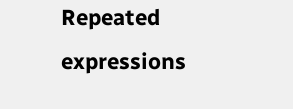Repeated expressions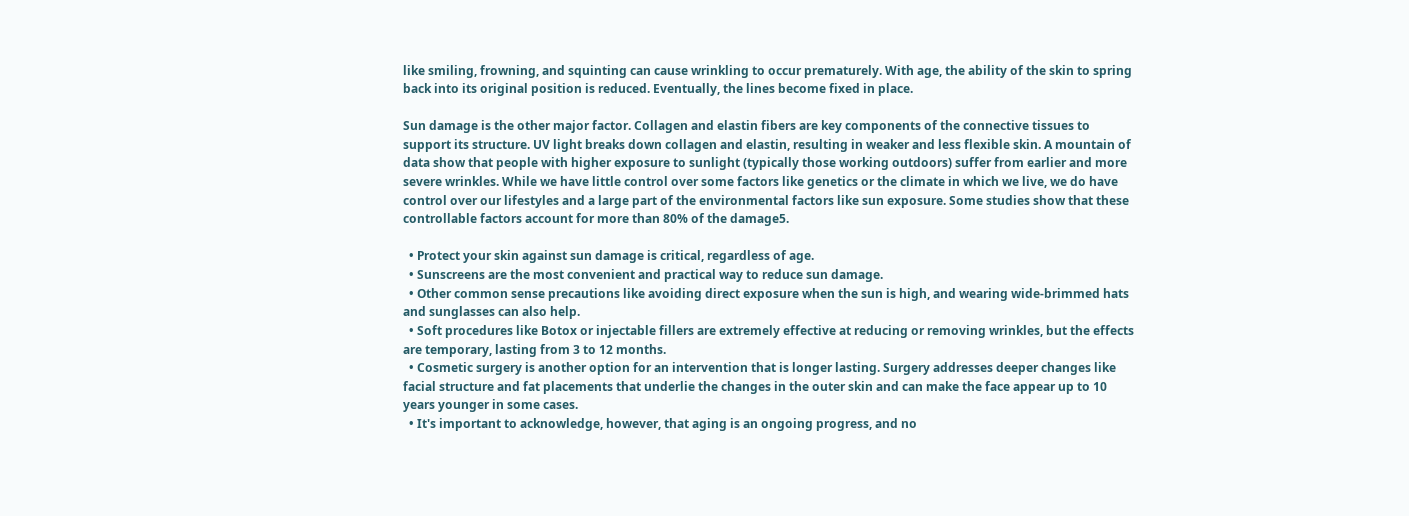like smiling, frowning, and squinting can cause wrinkling to occur prematurely. With age, the ability of the skin to spring back into its original position is reduced. Eventually, the lines become fixed in place.

Sun damage is the other major factor. Collagen and elastin fibers are key components of the connective tissues to support its structure. UV light breaks down collagen and elastin, resulting in weaker and less flexible skin. A mountain of data show that people with higher exposure to sunlight (typically those working outdoors) suffer from earlier and more severe wrinkles. While we have little control over some factors like genetics or the climate in which we live, we do have control over our lifestyles and a large part of the environmental factors like sun exposure. Some studies show that these controllable factors account for more than 80% of the damage5.

  • Protect your skin against sun damage is critical, regardless of age.
  • Sunscreens are the most convenient and practical way to reduce sun damage.
  • Other common sense precautions like avoiding direct exposure when the sun is high, and wearing wide-brimmed hats and sunglasses can also help.
  • Soft procedures like Botox or injectable fillers are extremely effective at reducing or removing wrinkles, but the effects are temporary, lasting from 3 to 12 months.
  • Cosmetic surgery is another option for an intervention that is longer lasting. Surgery addresses deeper changes like facial structure and fat placements that underlie the changes in the outer skin and can make the face appear up to 10 years younger in some cases.
  • It's important to acknowledge, however, that aging is an ongoing progress, and no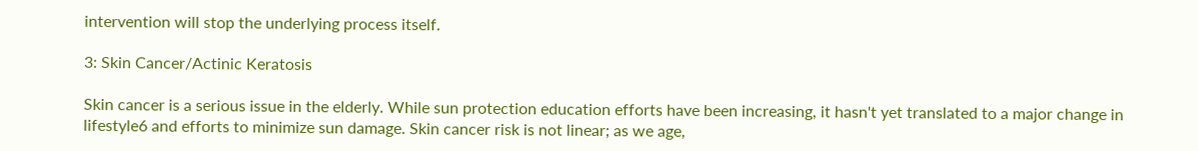intervention will stop the underlying process itself.

3: Skin Cancer/Actinic Keratosis

Skin cancer is a serious issue in the elderly. While sun protection education efforts have been increasing, it hasn't yet translated to a major change in lifestyle6 and efforts to minimize sun damage. Skin cancer risk is not linear; as we age,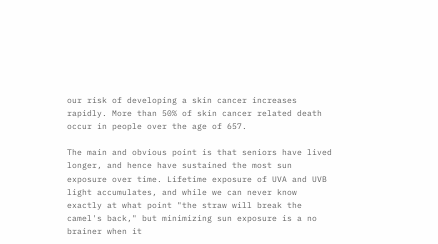our risk of developing a skin cancer increases rapidly. More than 50% of skin cancer related death occur in people over the age of 657.

The main and obvious point is that seniors have lived longer, and hence have sustained the most sun exposure over time. Lifetime exposure of UVA and UVB light accumulates, and while we can never know exactly at what point "the straw will break the camel's back," but minimizing sun exposure is a no brainer when it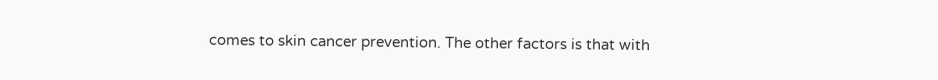comes to skin cancer prevention. The other factors is that with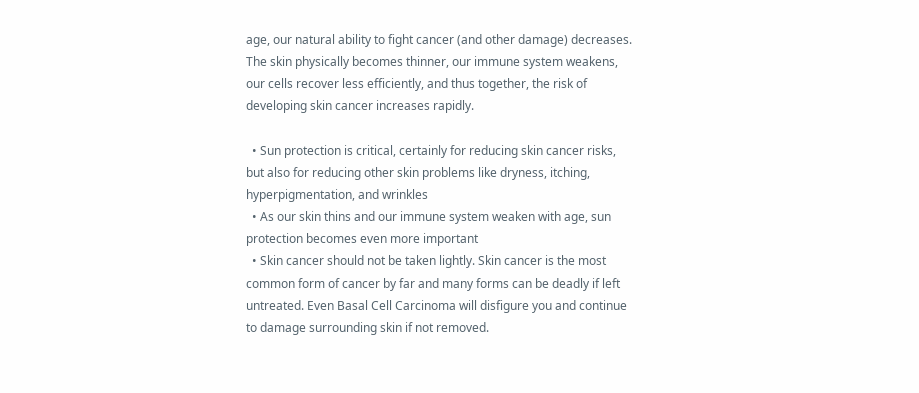age, our natural ability to fight cancer (and other damage) decreases. The skin physically becomes thinner, our immune system weakens, our cells recover less efficiently, and thus together, the risk of developing skin cancer increases rapidly.

  • Sun protection is critical, certainly for reducing skin cancer risks, but also for reducing other skin problems like dryness, itching, hyperpigmentation, and wrinkles
  • As our skin thins and our immune system weaken with age, sun protection becomes even more important
  • Skin cancer should not be taken lightly. Skin cancer is the most common form of cancer by far and many forms can be deadly if left untreated. Even Basal Cell Carcinoma will disfigure you and continue to damage surrounding skin if not removed.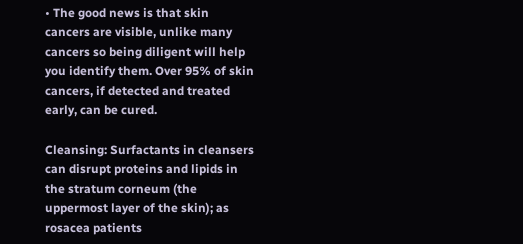• The good news is that skin cancers are visible, unlike many cancers so being diligent will help you identify them. Over 95% of skin cancers, if detected and treated early, can be cured.

Cleansing: Surfactants in cleansers can disrupt proteins and lipids in the stratum corneum (the uppermost layer of the skin); as rosacea patients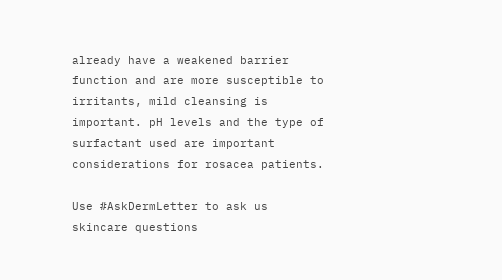already have a weakened barrier function and are more susceptible to irritants, mild cleansing is important. pH levels and the type of surfactant used are important considerations for rosacea patients.

Use #AskDermLetter to ask us skincare questions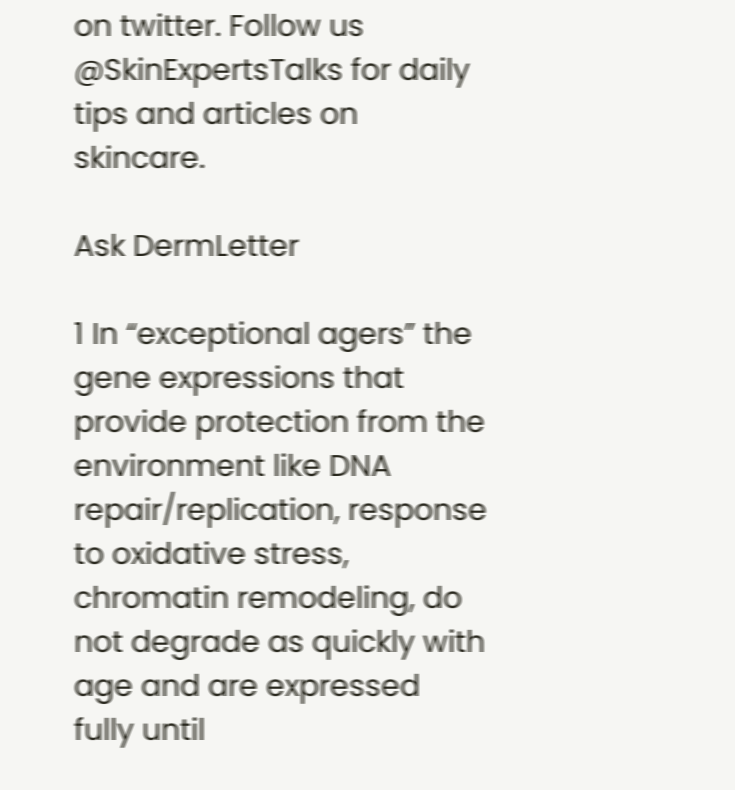on twitter. Follow us @SkinExpertsTalks for daily tips and articles on skincare.

Ask DermLetter

1 In “exceptional agers” the gene expressions that provide protection from the environment like DNA repair/replication, response to oxidative stress, chromatin remodeling, do not degrade as quickly with age and are expressed fully until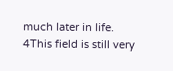much later in life.
4This field is still very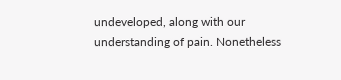undeveloped, along with our understanding of pain. Nonetheless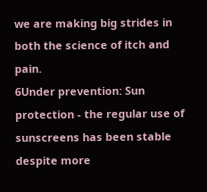we are making big strides in both the science of itch and pain.
6Under prevention: Sun protection - the regular use of sunscreens has been stable despite more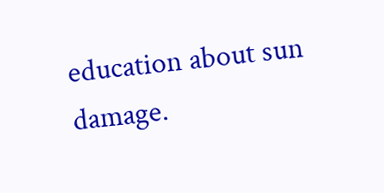education about sun damage.